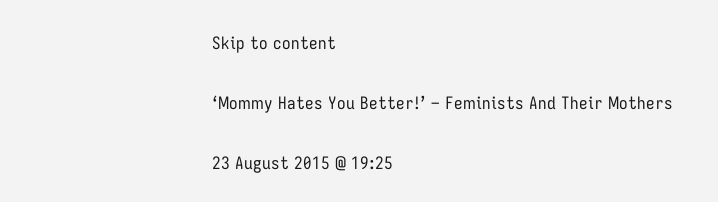Skip to content

‘Mommy Hates You Better!’ – Feminists And Their Mothers

23 August 2015 @ 19:25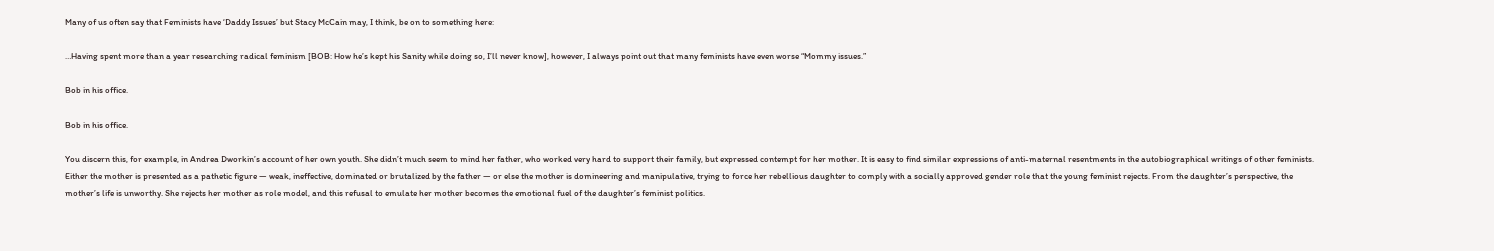Many of us often say that Feminists have ‘Daddy Issues’ but Stacy McCain may, I think, be on to something here:

…Having spent more than a year researching radical feminism [BOB: How he’s kept his Sanity while doing so, I’ll never know], however, I always point out that many feminists have even worse “Mommy issues.”

Bob in his office.

Bob in his office.

You discern this, for example, in Andrea Dworkin’s account of her own youth. She didn’t much seem to mind her father, who worked very hard to support their family, but expressed contempt for her mother. It is easy to find similar expressions of anti-maternal resentments in the autobiographical writings of other feminists. Either the mother is presented as a pathetic figure — weak, ineffective, dominated or brutalized by the father — or else the mother is domineering and manipulative, trying to force her rebellious daughter to comply with a socially approved gender role that the young feminist rejects. From the daughter’s perspective, the mother’s life is unworthy. She rejects her mother as role model, and this refusal to emulate her mother becomes the emotional fuel of the daughter’s feminist politics.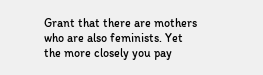Grant that there are mothers who are also feminists. Yet the more closely you pay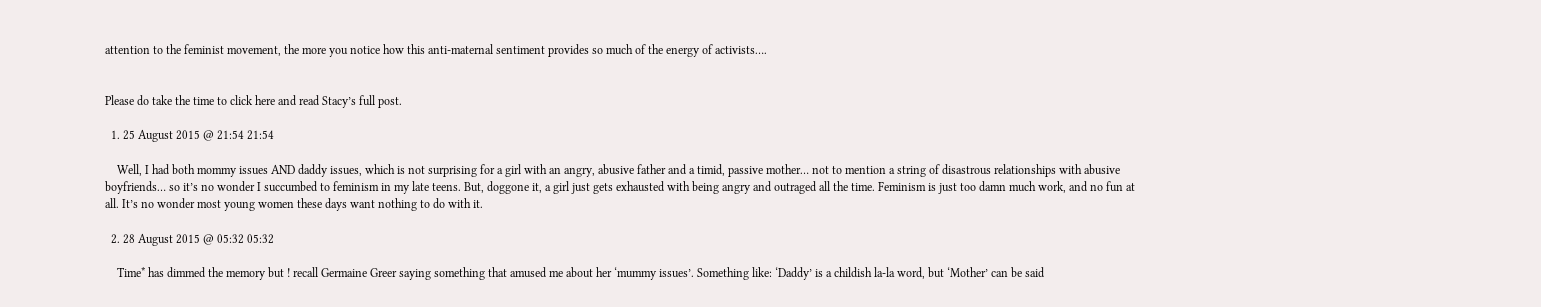attention to the feminist movement, the more you notice how this anti-maternal sentiment provides so much of the energy of activists….


Please do take the time to click here and read Stacy’s full post.

  1. 25 August 2015 @ 21:54 21:54

    Well, I had both mommy issues AND daddy issues, which is not surprising for a girl with an angry, abusive father and a timid, passive mother… not to mention a string of disastrous relationships with abusive boyfriends… so it’s no wonder I succumbed to feminism in my late teens. But, doggone it, a girl just gets exhausted with being angry and outraged all the time. Feminism is just too damn much work, and no fun at all. It’s no wonder most young women these days want nothing to do with it.

  2. 28 August 2015 @ 05:32 05:32

    Time* has dimmed the memory but ! recall Germaine Greer saying something that amused me about her ‘mummy issues’. Something like: ‘Daddy’ is a childish la-la word, but ‘Mother’ can be said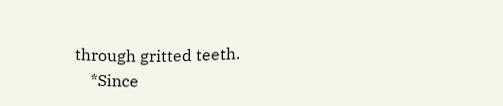through gritted teeth.
    *Since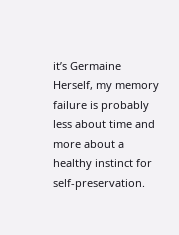it’s Germaine Herself, my memory failure is probably less about time and more about a healthy instinct for self-preservation.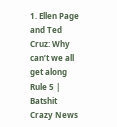1. Ellen Page and Ted Cruz: Why can’t we all get along Rule 5 | Batshit Crazy News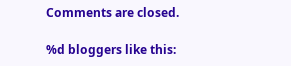Comments are closed.

%d bloggers like this: